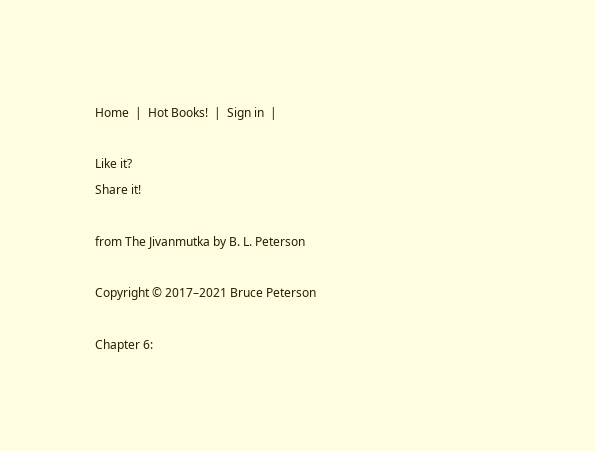Home  |  Hot Books!  |  Sign in  |

Like it?
Share it!

from The Jivanmutka by B. L. Peterson

Copyright © 2017–2021 Bruce Peterson

Chapter 6: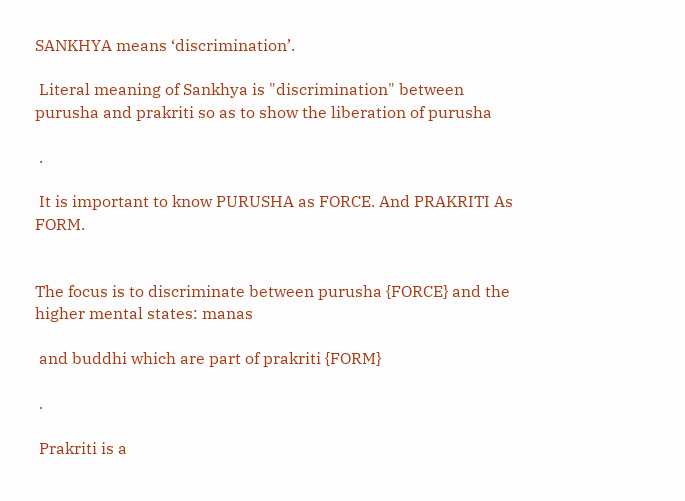SANKHYA means ‘discrimination’.

 Literal meaning of Sankhya is "discrimination" between purusha and prakriti so as to show the liberation of purusha

 .

 It is important to know PURUSHA as FORCE. And PRAKRITI As FORM.


The focus is to discriminate between purusha {FORCE} and the higher mental states: manas

 and buddhi which are part of prakriti {FORM}

 .

 Prakriti is a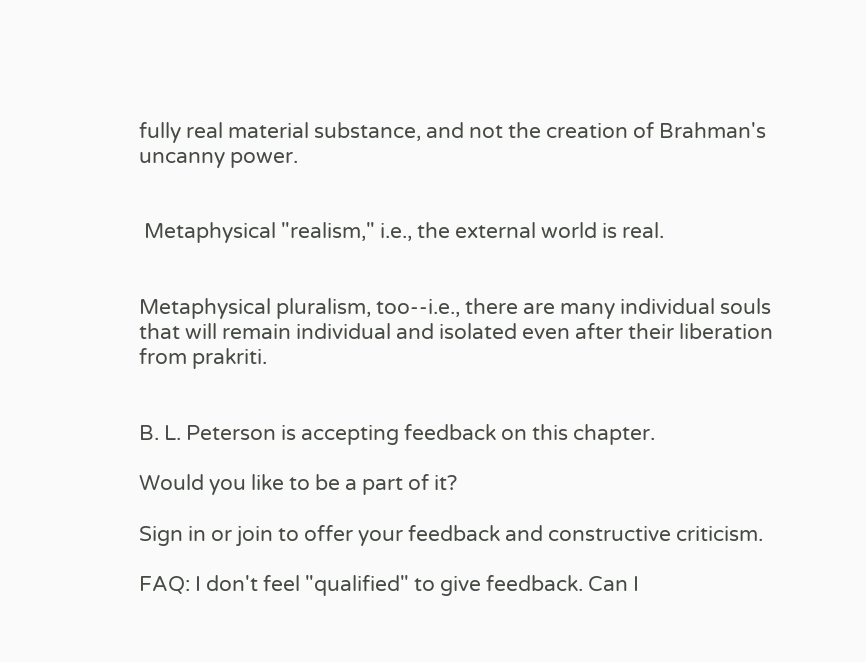fully real material substance, and not the creation of Brahman's uncanny power.


 Metaphysical "realism," i.e., the external world is real.


Metaphysical pluralism, too--i.e., there are many individual souls that will remain individual and isolated even after their liberation from prakriti.


B. L. Peterson is accepting feedback on this chapter.

Would you like to be a part of it?

Sign in or join to offer your feedback and constructive criticism.

FAQ: I don't feel "qualified" to give feedback. Can I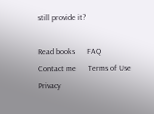still provide it?

Read books      FAQ      Contact me      Terms of Use      Privacy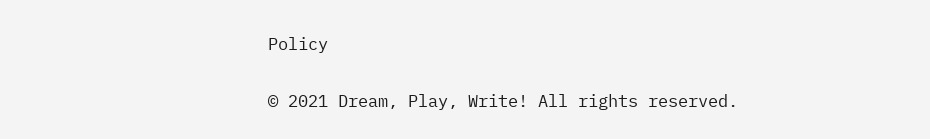Policy

© 2021 Dream, Play, Write! All rights reserved.